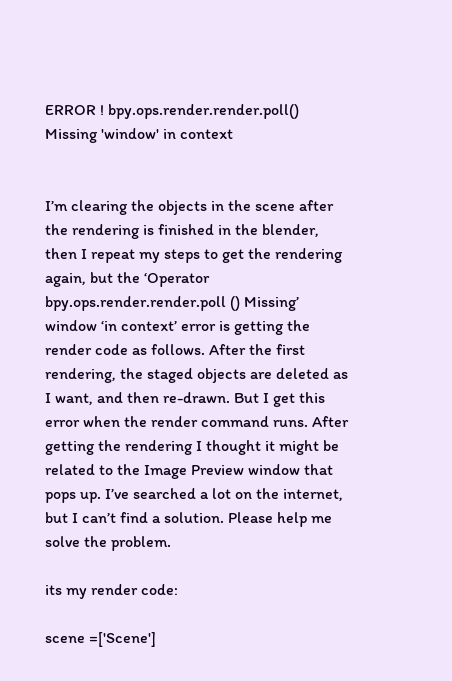ERROR ! bpy.ops.render.render.poll() Missing 'window' in context


I’m clearing the objects in the scene after the rendering is finished in the blender, then I repeat my steps to get the rendering again, but the ‘Operator bpy.ops.render.render.poll () Missing’ window ‘in context’ error is getting the render code as follows. After the first rendering, the staged objects are deleted as I want, and then re-drawn. But I get this error when the render command runs. After getting the rendering I thought it might be related to the Image Preview window that pops up. I’ve searched a lot on the internet, but I can’t find a solution. Please help me solve the problem.

its my render code:

scene =['Scene']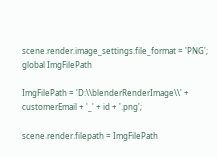scene.render.image_settings.file_format = 'PNG';
global ImgFilePath

ImgFilePath = 'D:\\blenderRenderImage\\' + customerEmail + '_' + id + '.png';

scene.render.filepath = ImgFilePath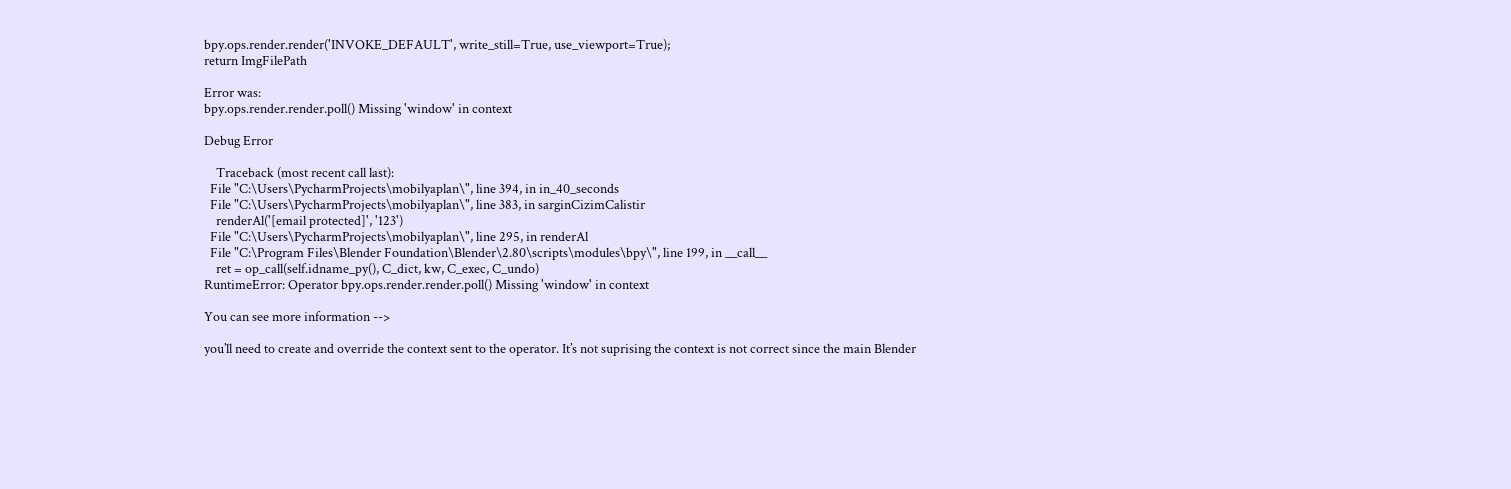bpy.ops.render.render('INVOKE_DEFAULT', write_still=True, use_viewport=True);
return ImgFilePath

Error was:
bpy.ops.render.render.poll() Missing 'window' in context

Debug Error

    Traceback (most recent call last):
  File "C:\Users\PycharmProjects\mobilyaplan\", line 394, in in_40_seconds
  File "C:\Users\PycharmProjects\mobilyaplan\", line 383, in sarginCizimCalistir
    renderAl('[email protected]', '123')
  File "C:\Users\PycharmProjects\mobilyaplan\", line 295, in renderAl
  File "C:\Program Files\Blender Foundation\Blender\2.80\scripts\modules\bpy\", line 199, in __call__
    ret = op_call(self.idname_py(), C_dict, kw, C_exec, C_undo)
RuntimeError: Operator bpy.ops.render.render.poll() Missing 'window' in context

You can see more information -->

you’ll need to create and override the context sent to the operator. It’s not suprising the context is not correct since the main Blender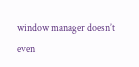window manager doesn’t even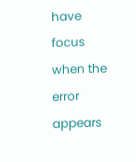have focus when the error appears